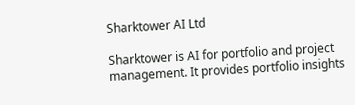Sharktower AI Ltd

Sharktower is AI for portfolio and project management. It provides portfolio insights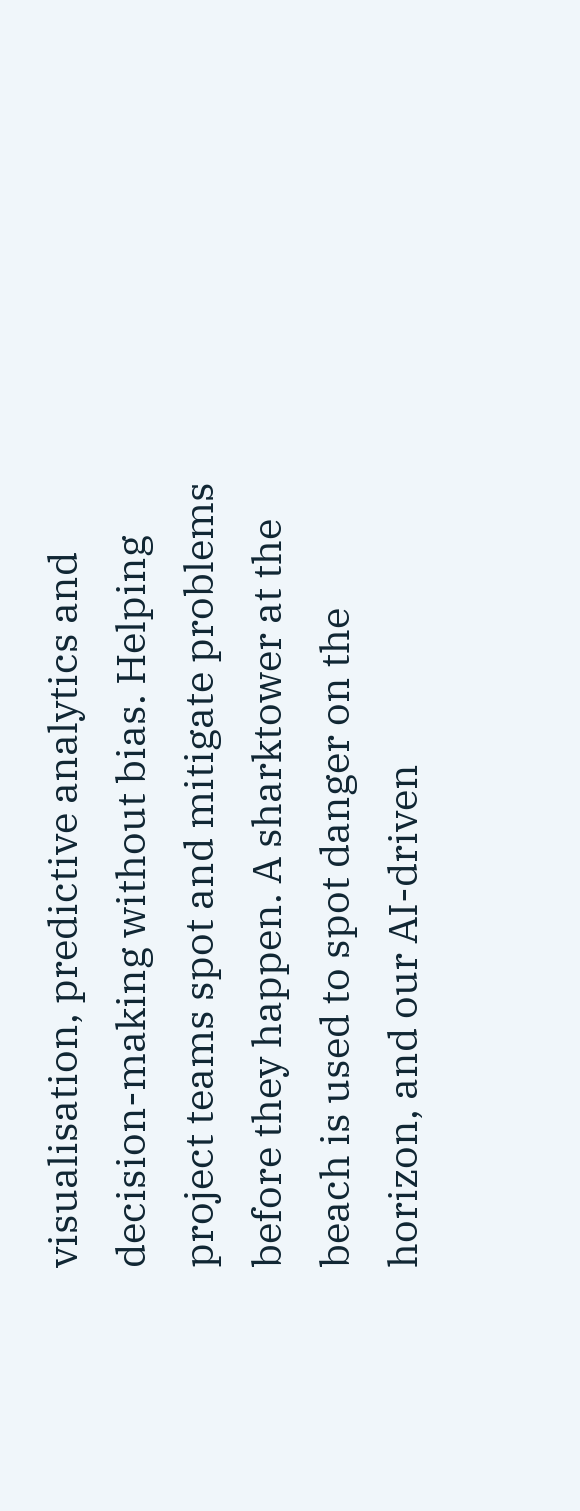visualisation, predictive analytics and decision-making without bias. Helping project teams spot and mitigate problems before they happen. A sharktower at the beach is used to spot danger on the horizon, and our AI-driven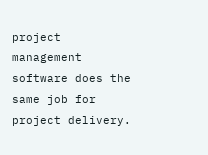project management software does the same job for project delivery.